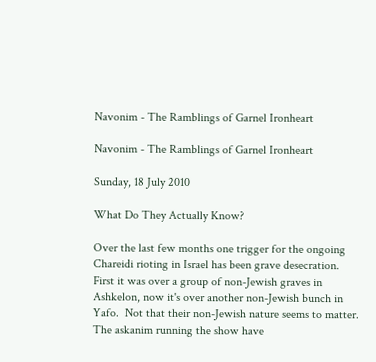Navonim - The Ramblings of Garnel Ironheart

Navonim - The Ramblings of Garnel Ironheart

Sunday, 18 July 2010

What Do They Actually Know?

Over the last few months one trigger for the ongoing Chareidi rioting in Israel has been grave desecration.  First it was over a group of non-Jewish graves in Ashkelon, now it's over another non-Jewish bunch in Yafo.  Not that their non-Jewish nature seems to matter.  The askanim running the show have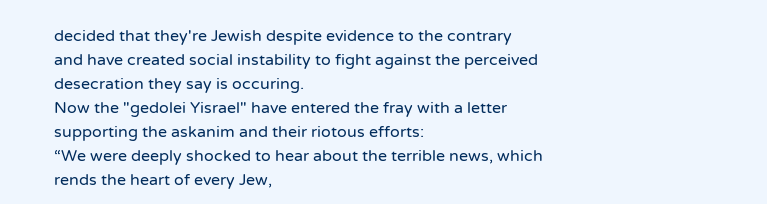decided that they're Jewish despite evidence to the contrary and have created social instability to fight against the perceived desecration they say is occuring.
Now the "gedolei Yisrael" have entered the fray with a letter supporting the askanim and their riotous efforts:
“We were deeply shocked to hear about the terrible news, which rends the heart of every Jew,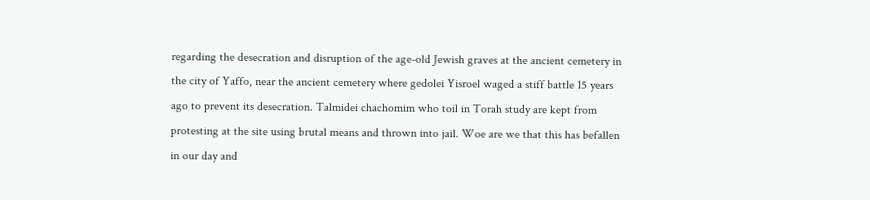regarding the desecration and disruption of the age-old Jewish graves at the ancient cemetery in the city of Yaffo, near the ancient cemetery where gedolei Yisroel waged a stiff battle 15 years ago to prevent its desecration. Talmidei chachomim who toil in Torah study are kept from protesting at the site using brutal means and thrown into jail. Woe are we that this has befallen in our day and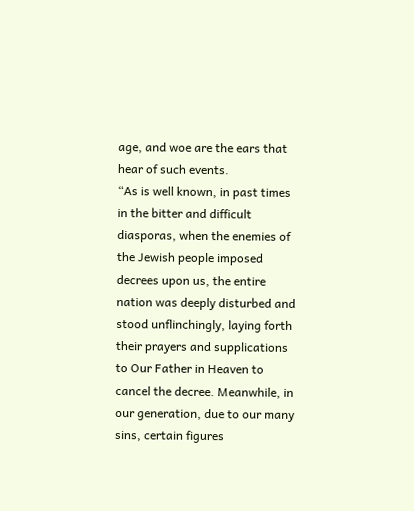age, and woe are the ears that hear of such events.
“As is well known, in past times in the bitter and difficult diasporas, when the enemies of the Jewish people imposed decrees upon us, the entire nation was deeply disturbed and stood unflinchingly, laying forth their prayers and supplications to Our Father in Heaven to cancel the decree. Meanwhile, in our generation, due to our many sins, certain figures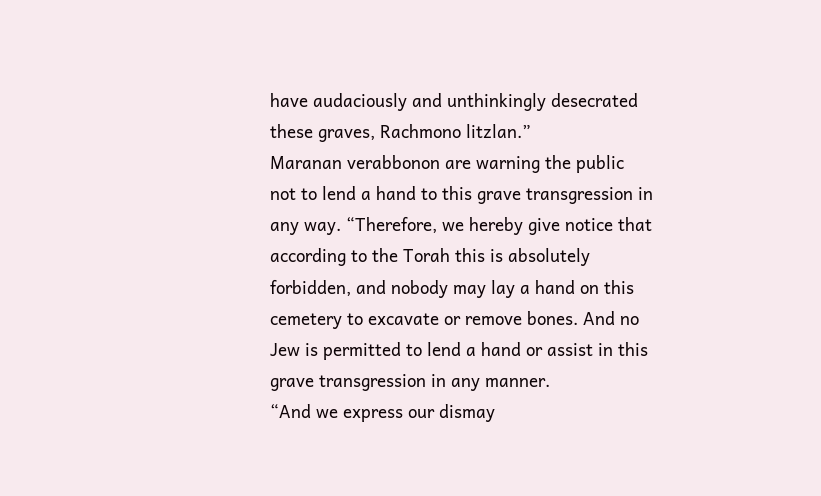have audaciously and unthinkingly desecrated these graves, Rachmono litzlan.”
Maranan verabbonon are warning the public not to lend a hand to this grave transgression in any way. “Therefore, we hereby give notice that according to the Torah this is absolutely forbidden, and nobody may lay a hand on this cemetery to excavate or remove bones. And no Jew is permitted to lend a hand or assist in this grave transgression in any manner.
“And we express our dismay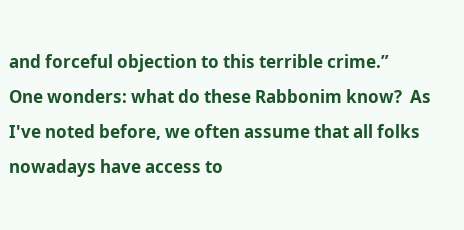and forceful objection to this terrible crime.”
One wonders: what do these Rabbonim know?  As I've noted before, we often assume that all folks nowadays have access to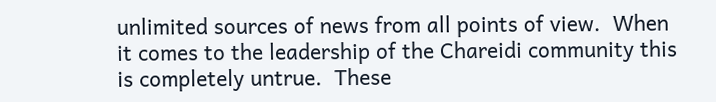unlimited sources of news from all points of view.  When it comes to the leadership of the Chareidi community this is completely untrue.  These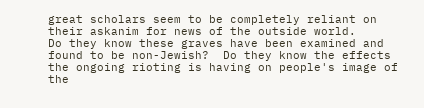great scholars seem to be completely reliant on their askanim for news of the outside world.
Do they know these graves have been examined and found to be non-Jewish?  Do they know the effects the ongoing rioting is having on people's image of the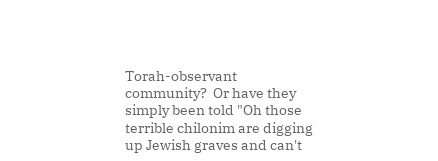Torah-observant community?  Or have they simply been told "Oh those terrible chilonim are digging up Jewish graves and can't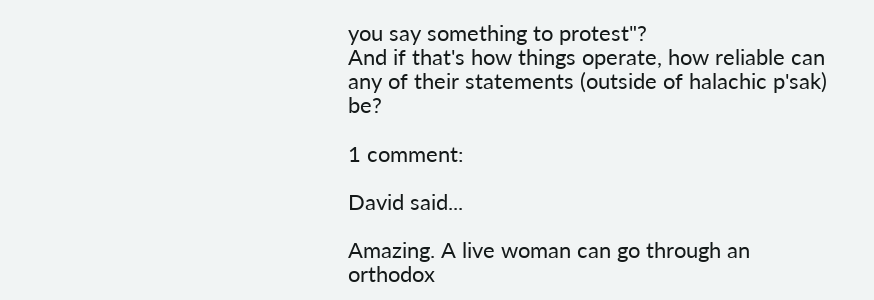you say something to protest"?
And if that's how things operate, how reliable can any of their statements (outside of halachic p'sak) be?

1 comment:

David said...

Amazing. A live woman can go through an orthodox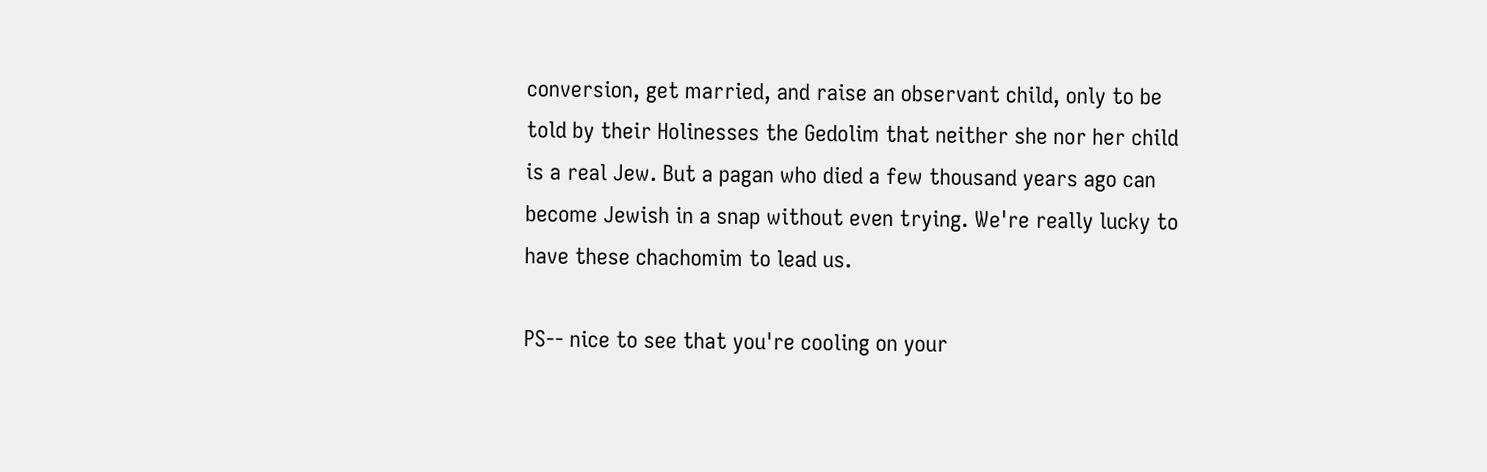conversion, get married, and raise an observant child, only to be told by their Holinesses the Gedolim that neither she nor her child is a real Jew. But a pagan who died a few thousand years ago can become Jewish in a snap without even trying. We're really lucky to have these chachomim to lead us.

PS-- nice to see that you're cooling on your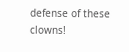defense of these clowns!